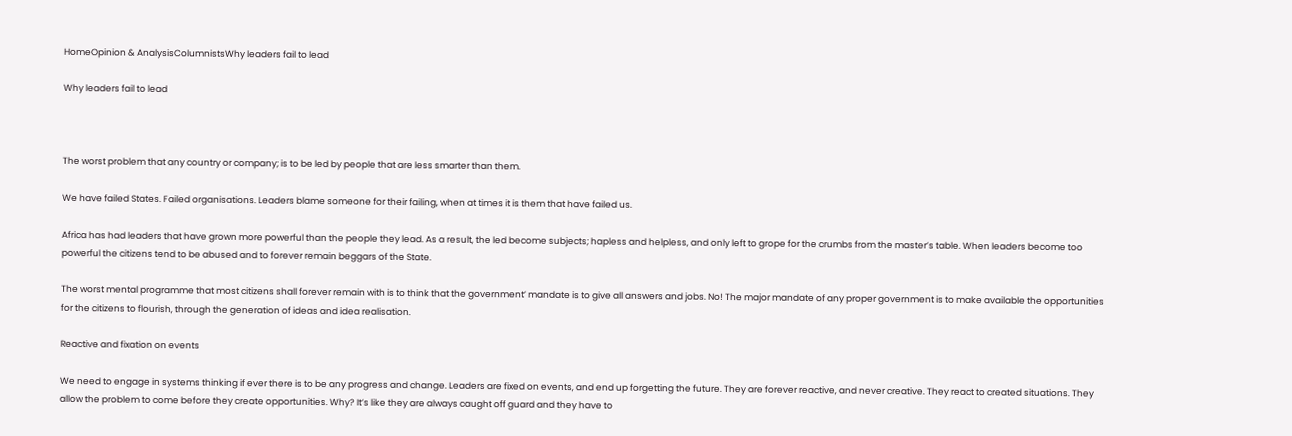HomeOpinion & AnalysisColumnistsWhy leaders fail to lead

Why leaders fail to lead



The worst problem that any country or company; is to be led by people that are less smarter than them.

We have failed States. Failed organisations. Leaders blame someone for their failing, when at times it is them that have failed us.

Africa has had leaders that have grown more powerful than the people they lead. As a result, the led become subjects; hapless and helpless, and only left to grope for the crumbs from the master’s table. When leaders become too powerful the citizens tend to be abused and to forever remain beggars of the State.

The worst mental programme that most citizens shall forever remain with is to think that the government’ mandate is to give all answers and jobs. No! The major mandate of any proper government is to make available the opportunities for the citizens to flourish, through the generation of ideas and idea realisation.

Reactive and fixation on events

We need to engage in systems thinking if ever there is to be any progress and change. Leaders are fixed on events, and end up forgetting the future. They are forever reactive, and never creative. They react to created situations. They allow the problem to come before they create opportunities. Why? It’s like they are always caught off guard and they have to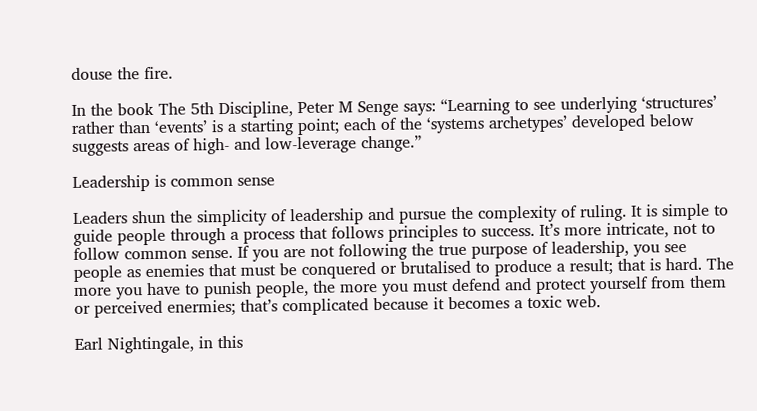douse the fire.

In the book The 5th Discipline, Peter M Senge says: “Learning to see underlying ‘structures’ rather than ‘events’ is a starting point; each of the ‘systems archetypes’ developed below suggests areas of high- and low-leverage change.”

Leadership is common sense

Leaders shun the simplicity of leadership and pursue the complexity of ruling. It is simple to guide people through a process that follows principles to success. It’s more intricate, not to follow common sense. If you are not following the true purpose of leadership, you see people as enemies that must be conquered or brutalised to produce a result; that is hard. The more you have to punish people, the more you must defend and protect yourself from them or perceived enermies; that’s complicated because it becomes a toxic web.

Earl Nightingale, in this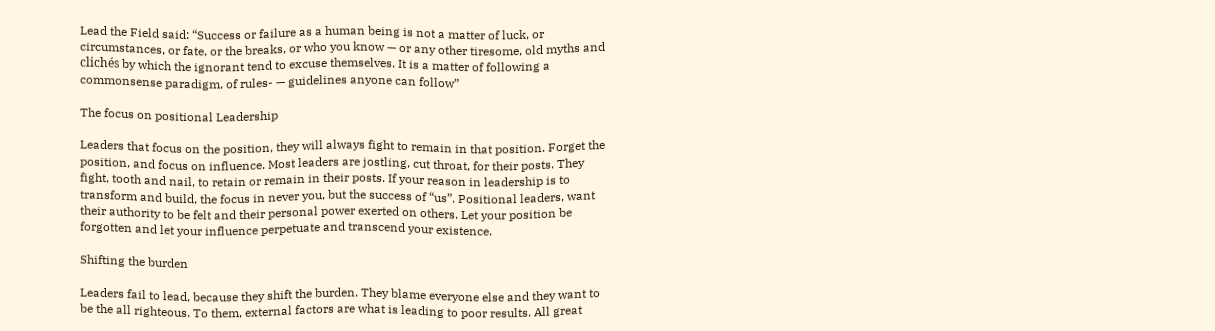Lead the Field said: “Success or failure as a human being is not a matter of luck, or circumstances, or fate, or the breaks, or who you know — or any other tiresome, old myths and clichés by which the ignorant tend to excuse themselves. It is a matter of following a commonsense paradigm, of rules- — guidelines anyone can follow”

The focus on positional Leadership

Leaders that focus on the position, they will always fight to remain in that position. Forget the position, and focus on influence. Most leaders are jostling, cut throat, for their posts. They fight, tooth and nail, to retain or remain in their posts. If your reason in leadership is to transform and build, the focus in never you, but the success of “us”. Positional leaders, want their authority to be felt and their personal power exerted on others. Let your position be forgotten and let your influence perpetuate and transcend your existence.

Shifting the burden

Leaders fail to lead, because they shift the burden. They blame everyone else and they want to be the all righteous. To them, external factors are what is leading to poor results. All great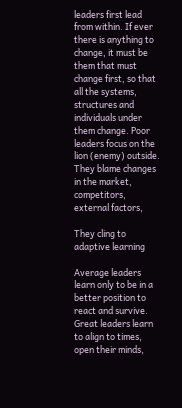leaders first lead from within. If ever there is anything to change, it must be them that must change first, so that all the systems, structures and individuals under them change. Poor leaders focus on the lion (enemy) outside. They blame changes in the market, competitors, external factors,

They cling to adaptive learning

Average leaders learn only to be in a better position to react and survive. Great leaders learn to align to times, open their minds,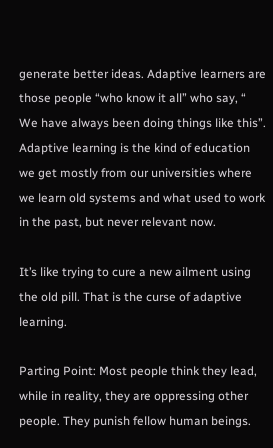generate better ideas. Adaptive learners are those people “who know it all” who say, “ We have always been doing things like this”. Adaptive learning is the kind of education we get mostly from our universities where we learn old systems and what used to work in the past, but never relevant now.

It’s like trying to cure a new ailment using the old pill. That is the curse of adaptive learning.

Parting Point: Most people think they lead, while in reality, they are oppressing other people. They punish fellow human beings.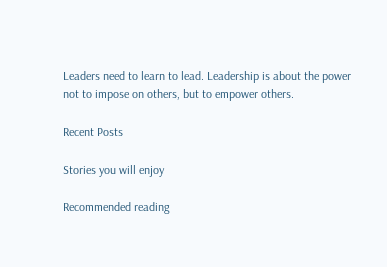Leaders need to learn to lead. Leadership is about the power not to impose on others, but to empower others.

Recent Posts

Stories you will enjoy

Recommended reading